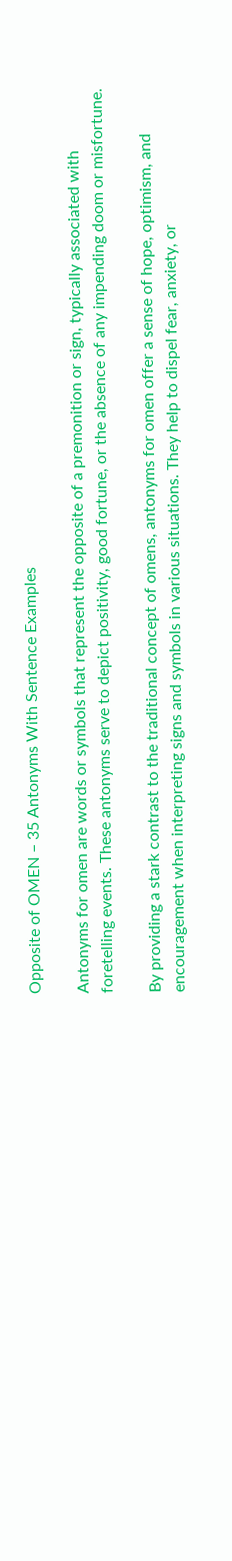Opposite of OMEN – 35 Antonyms With Sentence Examples

Antonyms for omen are words or symbols that represent the opposite of a premonition or sign, typically associated with foretelling events. These antonyms serve to depict positivity, good fortune, or the absence of any impending doom or misfortune.

By providing a stark contrast to the traditional concept of omens, antonyms for omen offer a sense of hope, optimism, and encouragement when interpreting signs and symbols in various situations. They help to dispel fear, anxiety, or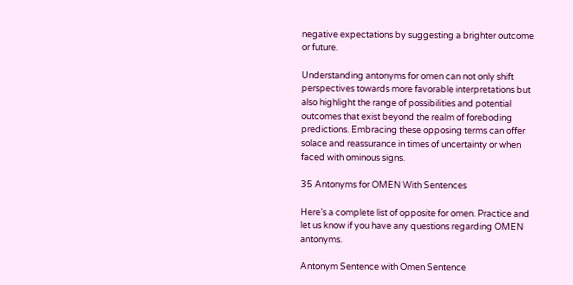negative expectations by suggesting a brighter outcome or future.

Understanding antonyms for omen can not only shift perspectives towards more favorable interpretations but also highlight the range of possibilities and potential outcomes that exist beyond the realm of foreboding predictions. Embracing these opposing terms can offer solace and reassurance in times of uncertainty or when faced with ominous signs.

35 Antonyms for OMEN With Sentences

Here’s a complete list of opposite for omen. Practice and let us know if you have any questions regarding OMEN antonyms.

Antonym Sentence with Omen Sentence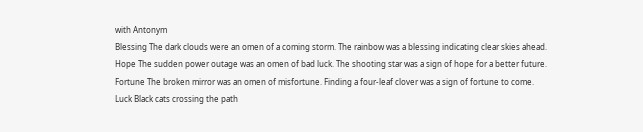with Antonym
Blessing The dark clouds were an omen of a coming storm. The rainbow was a blessing indicating clear skies ahead.
Hope The sudden power outage was an omen of bad luck. The shooting star was a sign of hope for a better future.
Fortune The broken mirror was an omen of misfortune. Finding a four-leaf clover was a sign of fortune to come.
Luck Black cats crossing the path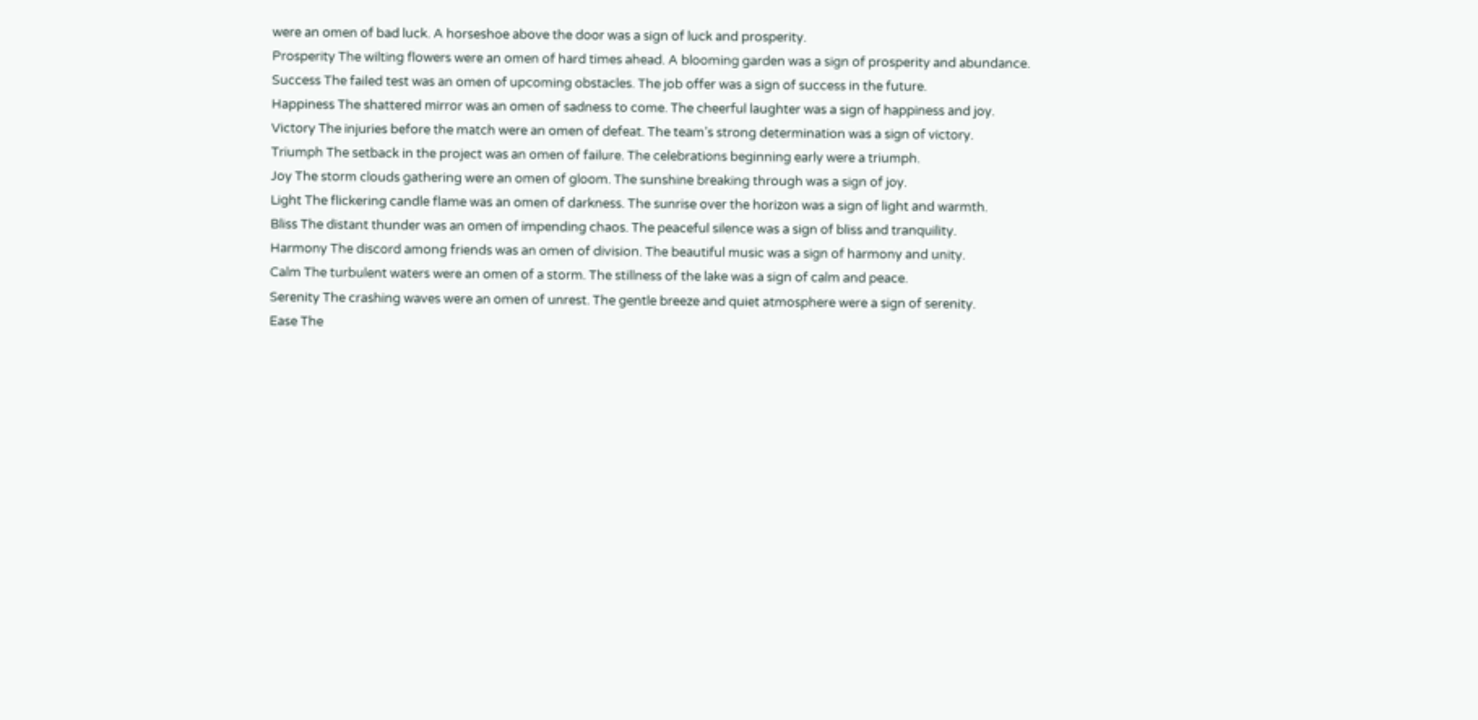were an omen of bad luck. A horseshoe above the door was a sign of luck and prosperity.
Prosperity The wilting flowers were an omen of hard times ahead. A blooming garden was a sign of prosperity and abundance.
Success The failed test was an omen of upcoming obstacles. The job offer was a sign of success in the future.
Happiness The shattered mirror was an omen of sadness to come. The cheerful laughter was a sign of happiness and joy.
Victory The injuries before the match were an omen of defeat. The team’s strong determination was a sign of victory.
Triumph The setback in the project was an omen of failure. The celebrations beginning early were a triumph.
Joy The storm clouds gathering were an omen of gloom. The sunshine breaking through was a sign of joy.
Light The flickering candle flame was an omen of darkness. The sunrise over the horizon was a sign of light and warmth.
Bliss The distant thunder was an omen of impending chaos. The peaceful silence was a sign of bliss and tranquility.
Harmony The discord among friends was an omen of division. The beautiful music was a sign of harmony and unity.
Calm The turbulent waters were an omen of a storm. The stillness of the lake was a sign of calm and peace.
Serenity The crashing waves were an omen of unrest. The gentle breeze and quiet atmosphere were a sign of serenity.
Ease The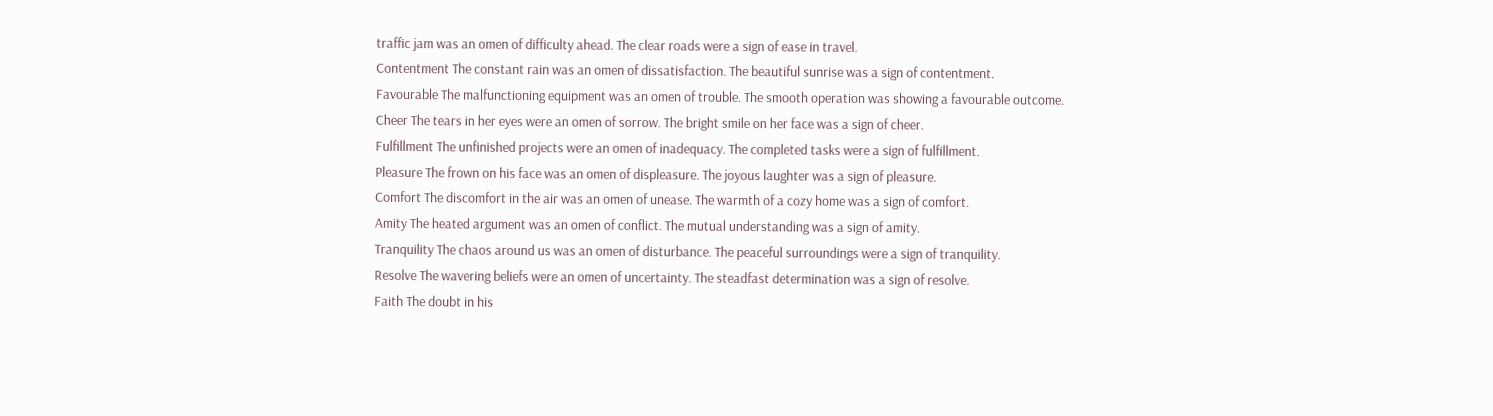traffic jam was an omen of difficulty ahead. The clear roads were a sign of ease in travel.
Contentment The constant rain was an omen of dissatisfaction. The beautiful sunrise was a sign of contentment.
Favourable The malfunctioning equipment was an omen of trouble. The smooth operation was showing a favourable outcome.
Cheer The tears in her eyes were an omen of sorrow. The bright smile on her face was a sign of cheer.
Fulfillment The unfinished projects were an omen of inadequacy. The completed tasks were a sign of fulfillment.
Pleasure The frown on his face was an omen of displeasure. The joyous laughter was a sign of pleasure.
Comfort The discomfort in the air was an omen of unease. The warmth of a cozy home was a sign of comfort.
Amity The heated argument was an omen of conflict. The mutual understanding was a sign of amity.
Tranquility The chaos around us was an omen of disturbance. The peaceful surroundings were a sign of tranquility.
Resolve The wavering beliefs were an omen of uncertainty. The steadfast determination was a sign of resolve.
Faith The doubt in his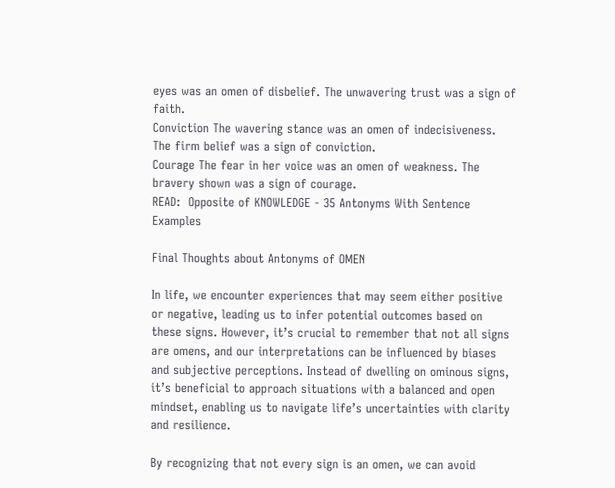eyes was an omen of disbelief. The unwavering trust was a sign of faith.
Conviction The wavering stance was an omen of indecisiveness. The firm belief was a sign of conviction.
Courage The fear in her voice was an omen of weakness. The bravery shown was a sign of courage.
READ:  Opposite of KNOWLEDGE - 35 Antonyms With Sentence Examples

Final Thoughts about Antonyms of OMEN

In life, we encounter experiences that may seem either positive or negative, leading us to infer potential outcomes based on these signs. However, it’s crucial to remember that not all signs are omens, and our interpretations can be influenced by biases and subjective perceptions. Instead of dwelling on ominous signs, it’s beneficial to approach situations with a balanced and open mindset, enabling us to navigate life’s uncertainties with clarity and resilience.

By recognizing that not every sign is an omen, we can avoid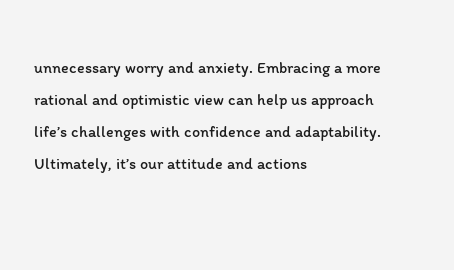unnecessary worry and anxiety. Embracing a more rational and optimistic view can help us approach life’s challenges with confidence and adaptability. Ultimately, it’s our attitude and actions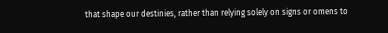that shape our destinies, rather than relying solely on signs or omens to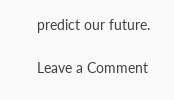predict our future.

Leave a Comment